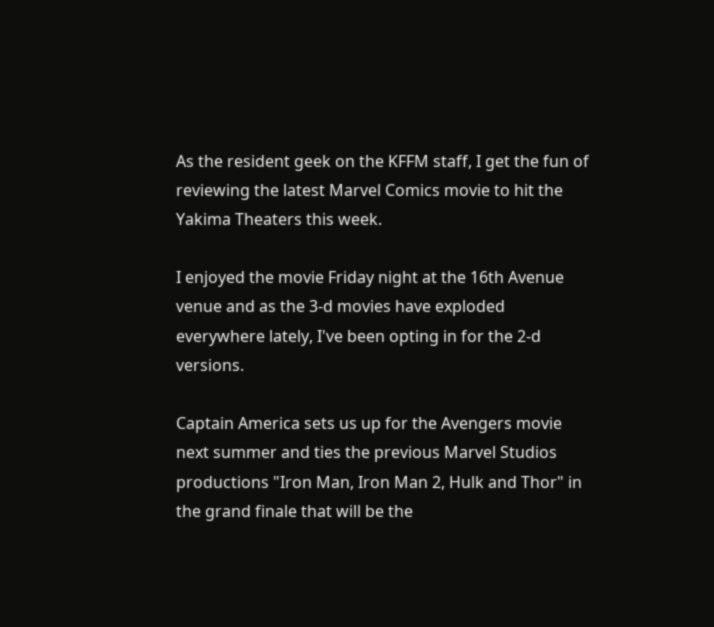As the resident geek on the KFFM staff, I get the fun of reviewing the latest Marvel Comics movie to hit the Yakima Theaters this week.

I enjoyed the movie Friday night at the 16th Avenue venue and as the 3-d movies have exploded everywhere lately, I've been opting in for the 2-d versions.

Captain America sets us up for the Avengers movie next summer and ties the previous Marvel Studios productions "Iron Man, Iron Man 2, Hulk and Thor" in the grand finale that will be the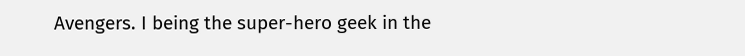Avengers. I being the super-hero geek in the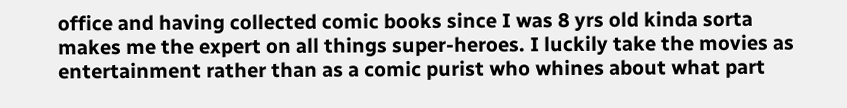office and having collected comic books since I was 8 yrs old kinda sorta makes me the expert on all things super-heroes. I luckily take the movies as entertainment rather than as a comic purist who whines about what part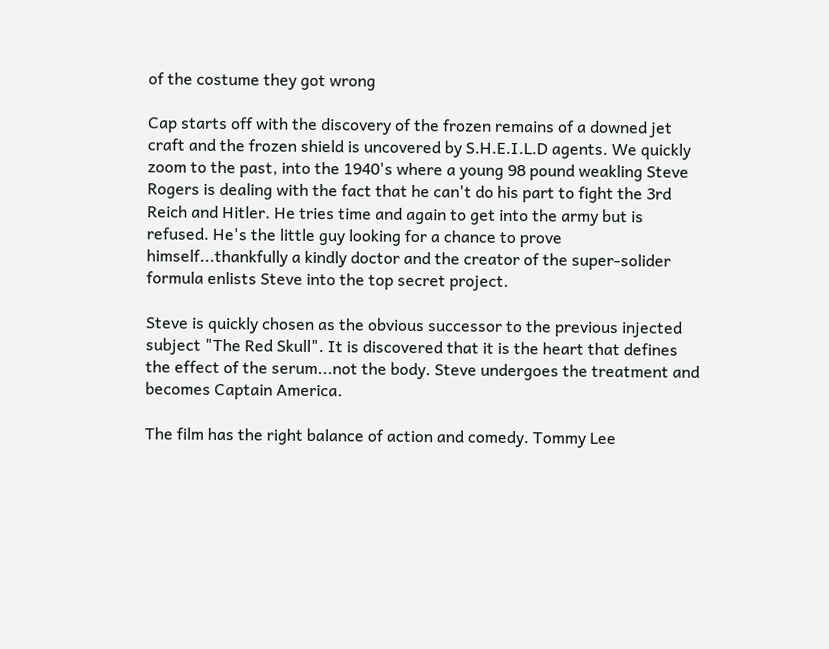of the costume they got wrong

Cap starts off with the discovery of the frozen remains of a downed jet craft and the frozen shield is uncovered by S.H.E.I.L.D agents. We quickly zoom to the past, into the 1940's where a young 98 pound weakling Steve Rogers is dealing with the fact that he can't do his part to fight the 3rd Reich and Hitler. He tries time and again to get into the army but is refused. He's the little guy looking for a chance to prove himself...thankfully a kindly doctor and the creator of the super-solider formula enlists Steve into the top secret project.

Steve is quickly chosen as the obvious successor to the previous injected subject "The Red Skull". It is discovered that it is the heart that defines the effect of the serum...not the body. Steve undergoes the treatment and becomes Captain America.

The film has the right balance of action and comedy. Tommy Lee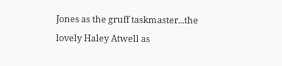Jones as the gruff taskmaster...the lovely Haley Atwell as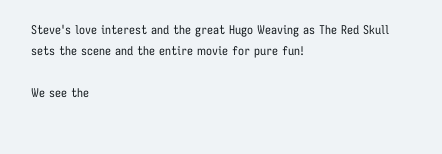Steve's love interest and the great Hugo Weaving as The Red Skull sets the scene and the entire movie for pure fun!

We see the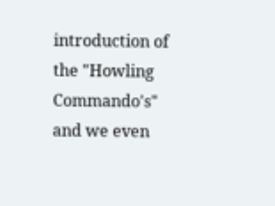introduction of the "Howling Commando's" and we even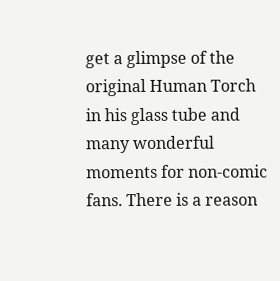get a glimpse of the original Human Torch in his glass tube and many wonderful moments for non-comic fans. There is a reason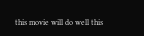this movie will do well this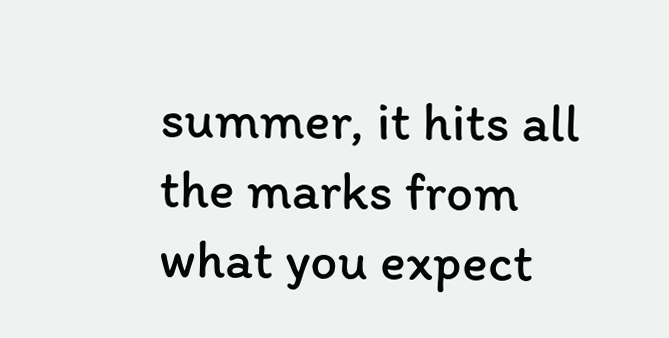summer, it hits all the marks from what you expect